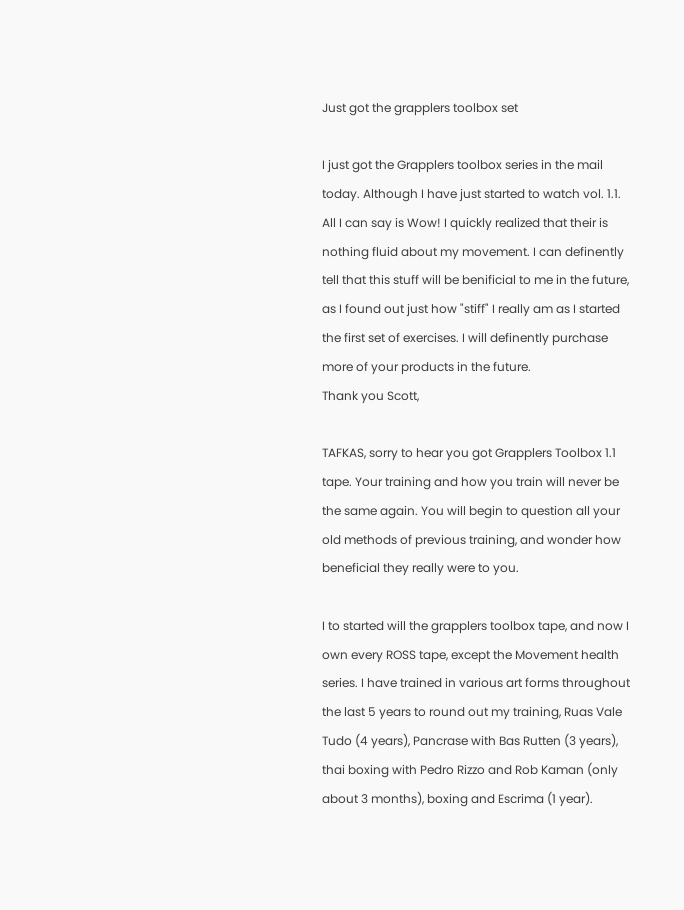Just got the grapplers toolbox set

I just got the Grapplers toolbox series in the mail today. Although I have just started to watch vol. 1.1. All I can say is Wow! I quickly realized that their is nothing fluid about my movement. I can definently tell that this stuff will be benificial to me in the future, as I found out just how "stiff" I really am as I started the first set of exercises. I will definently purchase more of your products in the future.
Thank you Scott,

TAFKAS, sorry to hear you got Grapplers Toolbox 1.1 tape. Your training and how you train will never be the same again. You will begin to question all your old methods of previous training, and wonder how beneficial they really were to you.

I to started will the grapplers toolbox tape, and now I own every ROSS tape, except the Movement health series. I have trained in various art forms throughout the last 5 years to round out my training, Ruas Vale Tudo (4 years), Pancrase with Bas Rutten (3 years), thai boxing with Pedro Rizzo and Rob Kaman (only about 3 months), boxing and Escrima (1 year).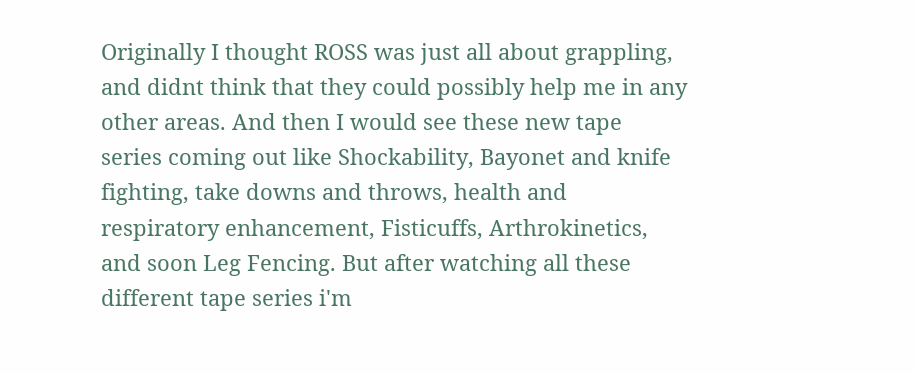Originally I thought ROSS was just all about grappling, and didnt think that they could possibly help me in any other areas. And then I would see these new tape series coming out like Shockability, Bayonet and knife fighting, take downs and throws, health and respiratory enhancement, Fisticuffs, Arthrokinetics, and soon Leg Fencing. But after watching all these different tape series i'm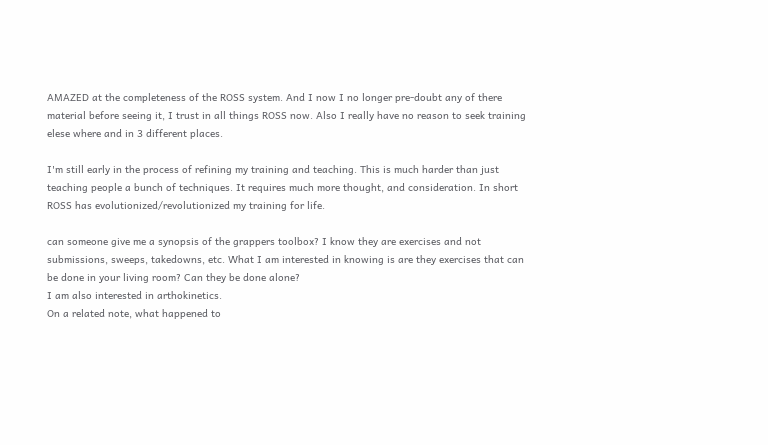AMAZED at the completeness of the ROSS system. And I now I no longer pre-doubt any of there material before seeing it, I trust in all things ROSS now. Also I really have no reason to seek training elese where and in 3 different places.

I'm still early in the process of refining my training and teaching. This is much harder than just teaching people a bunch of techniques. It requires much more thought, and consideration. In short ROSS has evolutionized/revolutionized my training for life.

can someone give me a synopsis of the grappers toolbox? I know they are exercises and not submissions, sweeps, takedowns, etc. What I am interested in knowing is are they exercises that can be done in your living room? Can they be done alone?
I am also interested in arthokinetics.
On a related note, what happened to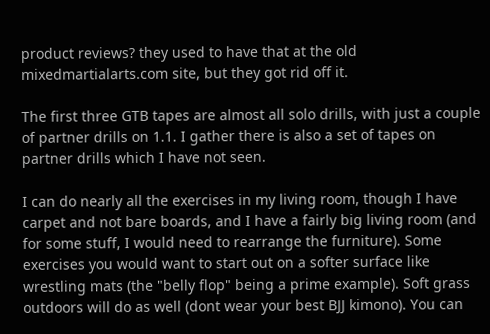product reviews? they used to have that at the old mixedmartialarts.com site, but they got rid off it.

The first three GTB tapes are almost all solo drills, with just a couple of partner drills on 1.1. I gather there is also a set of tapes on partner drills which I have not seen.

I can do nearly all the exercises in my living room, though I have carpet and not bare boards, and I have a fairly big living room (and for some stuff, I would need to rearrange the furniture). Some exercises you would want to start out on a softer surface like wrestling mats (the "belly flop" being a prime example). Soft grass outdoors will do as well (dont wear your best BJJ kimono). You can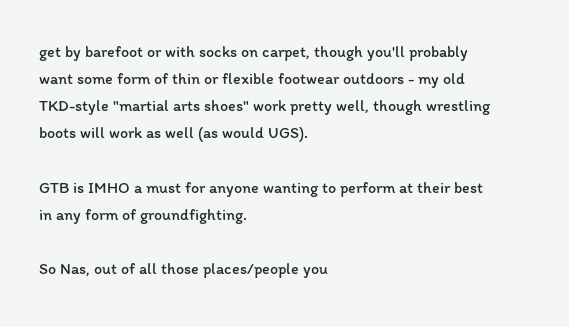get by barefoot or with socks on carpet, though you'll probably want some form of thin or flexible footwear outdoors - my old TKD-style "martial arts shoes" work pretty well, though wrestling boots will work as well (as would UGS).

GTB is IMHO a must for anyone wanting to perform at their best in any form of groundfighting.

So Nas, out of all those places/people you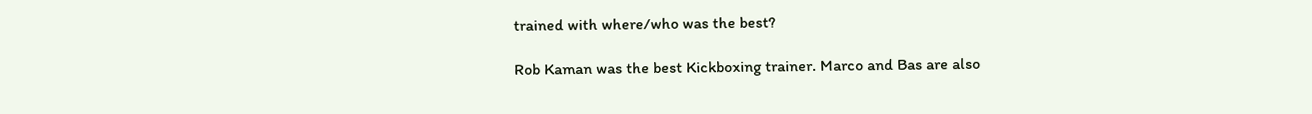trained with where/who was the best?

Rob Kaman was the best Kickboxing trainer. Marco and Bas are also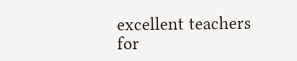excellent teachers for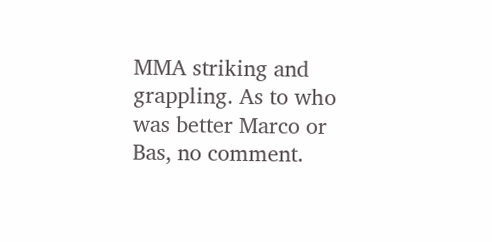MMA striking and grappling. As to who was better Marco or Bas, no comment.